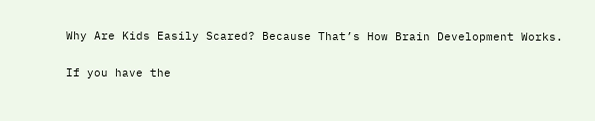Why Are Kids Easily Scared? Because That’s How Brain Development Works.

If you have the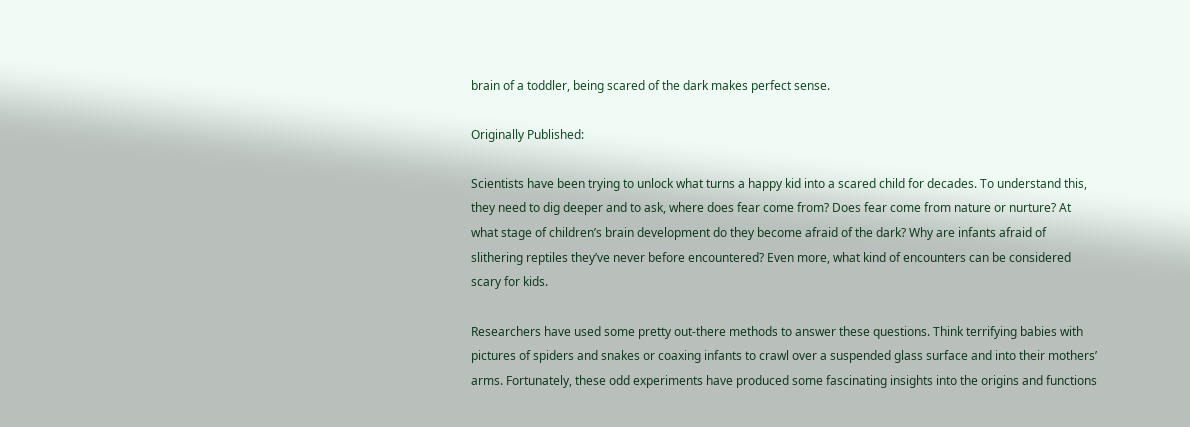brain of a toddler, being scared of the dark makes perfect sense.

Originally Published:

Scientists have been trying to unlock what turns a happy kid into a scared child for decades. To understand this, they need to dig deeper and to ask, where does fear come from? Does fear come from nature or nurture? At what stage of children’s brain development do they become afraid of the dark? Why are infants afraid of slithering reptiles they’ve never before encountered? Even more, what kind of encounters can be considered scary for kids.

Researchers have used some pretty out-there methods to answer these questions. Think terrifying babies with pictures of spiders and snakes or coaxing infants to crawl over a suspended glass surface and into their mothers’ arms. Fortunately, these odd experiments have produced some fascinating insights into the origins and functions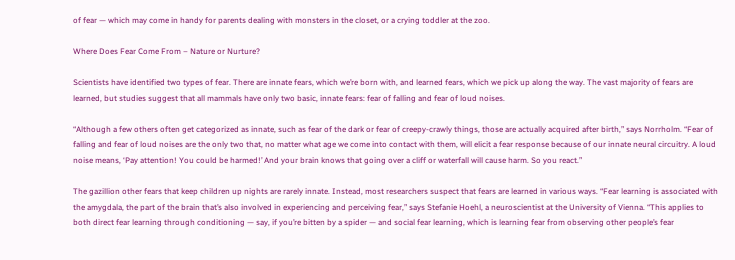of fear — which may come in handy for parents dealing with monsters in the closet, or a crying toddler at the zoo.

Where Does Fear Come From – Nature or Nurture?

Scientists have identified two types of fear. There are innate fears, which we’re born with, and learned fears, which we pick up along the way. The vast majority of fears are learned, but studies suggest that all mammals have only two basic, innate fears: fear of falling and fear of loud noises.

“Although a few others often get categorized as innate, such as fear of the dark or fear of creepy-crawly things, those are actually acquired after birth,” says Norrholm. “Fear of falling and fear of loud noises are the only two that, no matter what age we come into contact with them, will elicit a fear response because of our innate neural circuitry. A loud noise means, ‘Pay attention! You could be harmed!’ And your brain knows that going over a cliff or waterfall will cause harm. So you react.”

The gazillion other fears that keep children up nights are rarely innate. Instead, most researchers suspect that fears are learned in various ways. “Fear learning is associated with the amygdala, the part of the brain that’s also involved in experiencing and perceiving fear,” says Stefanie Hoehl, a neuroscientist at the University of Vienna. “This applies to both direct fear learning through conditioning — say, if you’re bitten by a spider — and social fear learning, which is learning fear from observing other people’s fear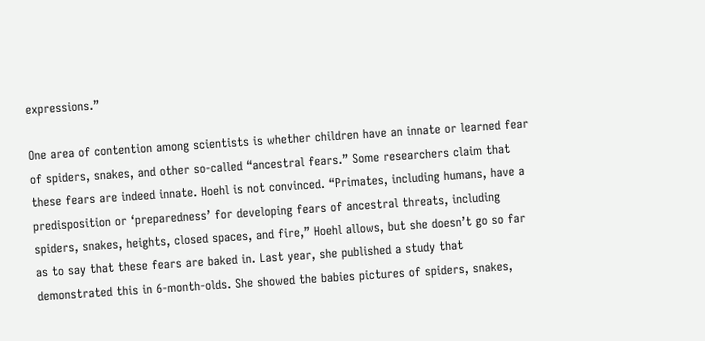expressions.”

One area of contention among scientists is whether children have an innate or learned fear of spiders, snakes, and other so-called “ancestral fears.” Some researchers claim that these fears are indeed innate. Hoehl is not convinced. “Primates, including humans, have a predisposition or ‘preparedness’ for developing fears of ancestral threats, including spiders, snakes, heights, closed spaces, and fire,” Hoehl allows, but she doesn’t go so far as to say that these fears are baked in. Last year, she published a study that demonstrated this in 6-month-olds. She showed the babies pictures of spiders, snakes,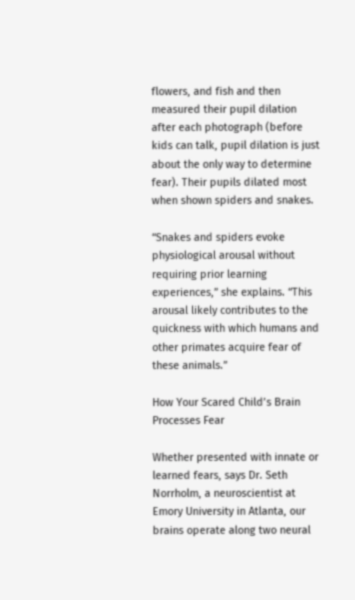flowers, and fish and then measured their pupil dilation after each photograph (before kids can talk, pupil dilation is just about the only way to determine fear). Their pupils dilated most when shown spiders and snakes.

“Snakes and spiders evoke physiological arousal without requiring prior learning experiences,” she explains. “This arousal likely contributes to the quickness with which humans and other primates acquire fear of these animals.”

How Your Scared Child’s Brain Processes Fear

Whether presented with innate or learned fears, says Dr. Seth Norrholm, a neuroscientist at Emory University in Atlanta, our brains operate along two neural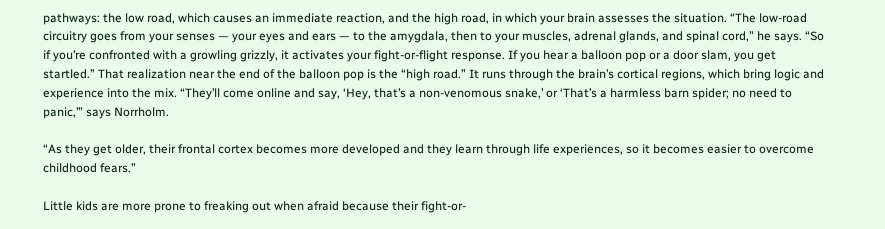pathways: the low road, which causes an immediate reaction, and the high road, in which your brain assesses the situation. “The low-road circuitry goes from your senses — your eyes and ears — to the amygdala, then to your muscles, adrenal glands, and spinal cord,” he says. “So if you’re confronted with a growling grizzly, it activates your fight-or-flight response. If you hear a balloon pop or a door slam, you get startled.” That realization near the end of the balloon pop is the “high road.” It runs through the brain’s cortical regions, which bring logic and experience into the mix. “They’ll come online and say, ‘Hey, that’s a non-venomous snake,’ or ‘That’s a harmless barn spider; no need to panic,’” says Norrholm.

“As they get older, their frontal cortex becomes more developed and they learn through life experiences, so it becomes easier to overcome childhood fears.”

Little kids are more prone to freaking out when afraid because their fight-or-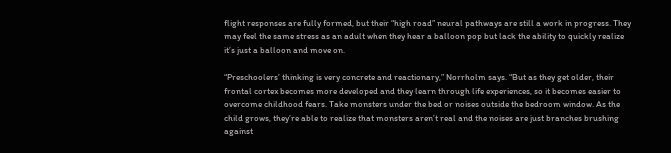flight responses are fully formed, but their “high road” neural pathways are still a work in progress. They may feel the same stress as an adult when they hear a balloon pop but lack the ability to quickly realize it’s just a balloon and move on.

“Preschoolers’ thinking is very concrete and reactionary,” Norrholm says. “But as they get older, their frontal cortex becomes more developed and they learn through life experiences, so it becomes easier to overcome childhood fears. Take monsters under the bed or noises outside the bedroom window. As the child grows, they’re able to realize that monsters aren’t real and the noises are just branches brushing against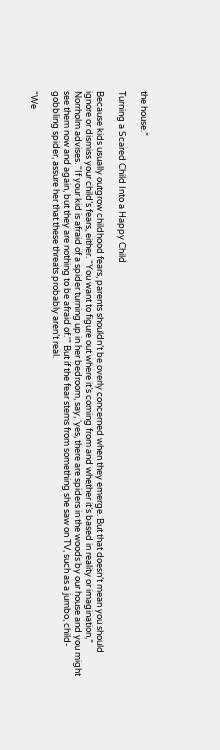the house.”

Turning a Scared Child Into a Happy Child

Because kids usually outgrow childhood fears, parents shouldn’t be overly concerned when they emerge. But that doesn’t mean you should ignore or dismiss your child’s fears, either. “You want to figure out where it’s coming from and whether it’s based in reality or imagination,” Norrholm advises. “If your kid is afraid of a spider turning up in her bedroom, say, ‘yes, there are spiders in the woods by our house and you might see them now and again, but they are nothing to be afraid of.'” But if the fear stems from something she saw on TV, such as a jumbo, child-gobbling spider, assure her that these threats probably aren’t real.

“We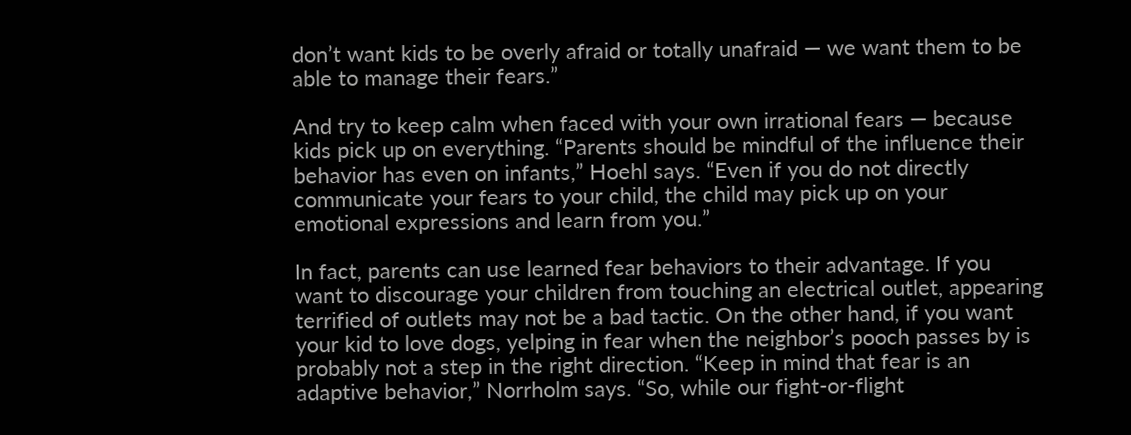don’t want kids to be overly afraid or totally unafraid — we want them to be able to manage their fears.”

And try to keep calm when faced with your own irrational fears — because kids pick up on everything. “Parents should be mindful of the influence their behavior has even on infants,” Hoehl says. “Even if you do not directly communicate your fears to your child, the child may pick up on your emotional expressions and learn from you.”

In fact, parents can use learned fear behaviors to their advantage. If you want to discourage your children from touching an electrical outlet, appearing terrified of outlets may not be a bad tactic. On the other hand, if you want your kid to love dogs, yelping in fear when the neighbor’s pooch passes by is probably not a step in the right direction. “Keep in mind that fear is an adaptive behavior,” Norrholm says. “So, while our fight-or-flight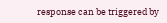response can be triggered by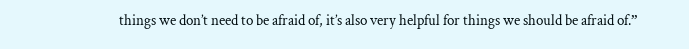things we don’t need to be afraid of, it’s also very helpful for things we should be afraid of.”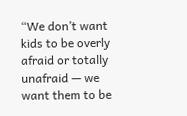“We don’t want kids to be overly afraid or totally unafraid — we want them to be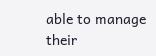able to manage their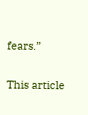fears.”

This article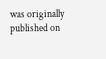was originally published on